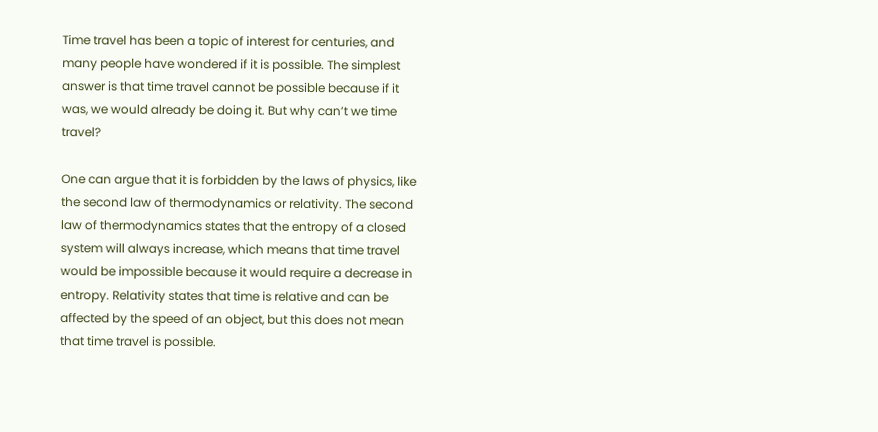Time travel has been a topic of interest for centuries, and many people have wondered if it is possible. The simplest answer is that time travel cannot be possible because if it was, we would already be doing it. But why can’t we time travel?

One can argue that it is forbidden by the laws of physics, like the second law of thermodynamics or relativity. The second law of thermodynamics states that the entropy of a closed system will always increase, which means that time travel would be impossible because it would require a decrease in entropy. Relativity states that time is relative and can be affected by the speed of an object, but this does not mean that time travel is possible.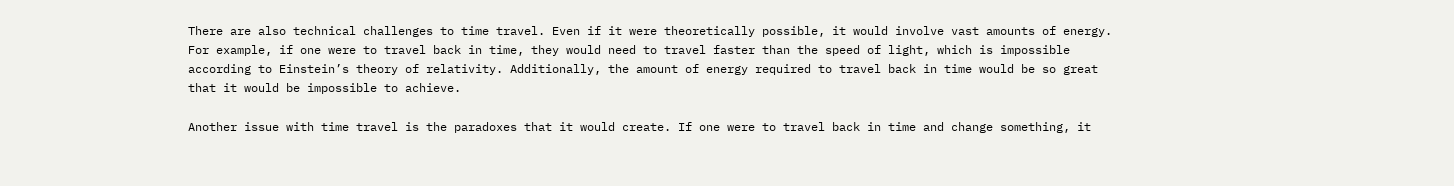There are also technical challenges to time travel. Even if it were theoretically possible, it would involve vast amounts of energy. For example, if one were to travel back in time, they would need to travel faster than the speed of light, which is impossible according to Einstein’s theory of relativity. Additionally, the amount of energy required to travel back in time would be so great that it would be impossible to achieve.

Another issue with time travel is the paradoxes that it would create. If one were to travel back in time and change something, it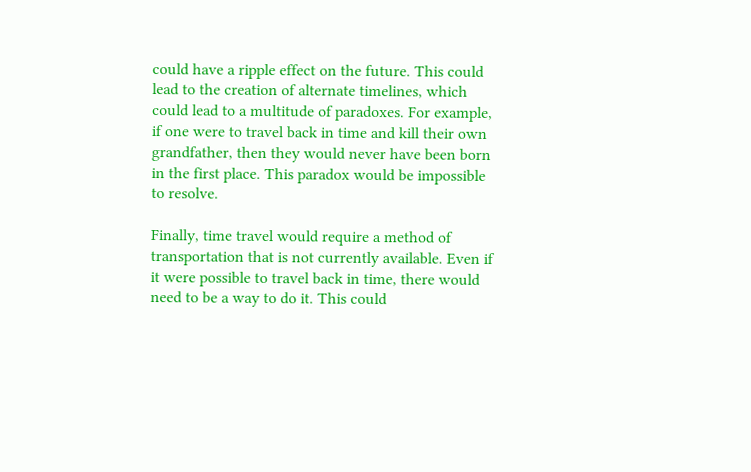could have a ripple effect on the future. This could lead to the creation of alternate timelines, which could lead to a multitude of paradoxes. For example, if one were to travel back in time and kill their own grandfather, then they would never have been born in the first place. This paradox would be impossible to resolve.

Finally, time travel would require a method of transportation that is not currently available. Even if it were possible to travel back in time, there would need to be a way to do it. This could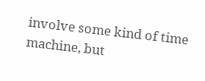involve some kind of time machine, but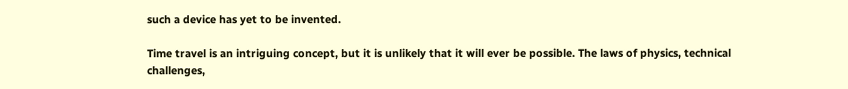such a device has yet to be invented.

Time travel is an intriguing concept, but it is unlikely that it will ever be possible. The laws of physics, technical challenges,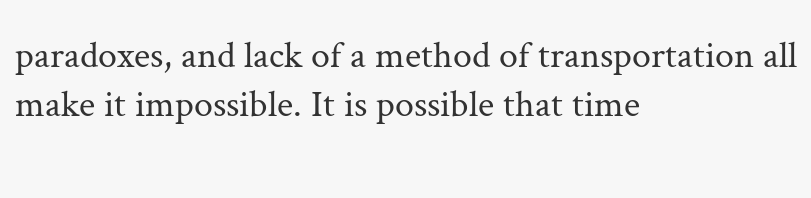paradoxes, and lack of a method of transportation all make it impossible. It is possible that time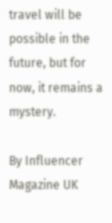travel will be possible in the future, but for now, it remains a mystery.

By Influencer Magazine UK